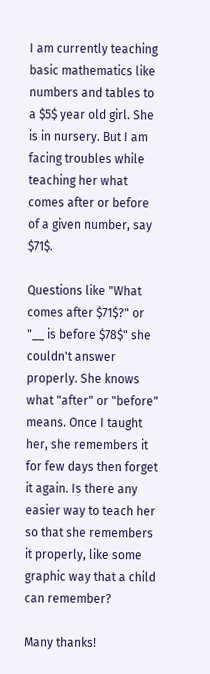I am currently teaching basic mathematics like numbers and tables to a $5$ year old girl. She is in nursery. But I am facing troubles while teaching her what comes after or before of a given number, say $71$.

Questions like "What comes after $71$?" or "__ is before $78$" she couldn't answer properly. She knows what "after" or "before" means. Once I taught her, she remembers it for few days then forget it again. Is there any easier way to teach her so that she remembers it properly, like some graphic way that a child can remember?

Many thanks!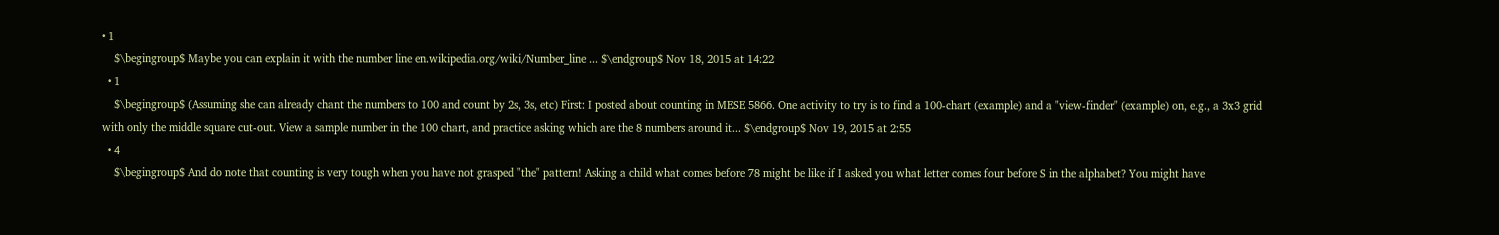• 1
    $\begingroup$ Maybe you can explain it with the number line en.wikipedia.org/wiki/Number_line ... $\endgroup$ Nov 18, 2015 at 14:22
  • 1
    $\begingroup$ (Assuming she can already chant the numbers to 100 and count by 2s, 3s, etc) First: I posted about counting in MESE 5866. One activity to try is to find a 100-chart (example) and a "view-finder" (example) on, e.g., a 3x3 grid with only the middle square cut-out. View a sample number in the 100 chart, and practice asking which are the 8 numbers around it... $\endgroup$ Nov 19, 2015 at 2:55
  • 4
    $\begingroup$ And do note that counting is very tough when you have not grasped "the" pattern! Asking a child what comes before 78 might be like if I asked you what letter comes four before S in the alphabet? You might have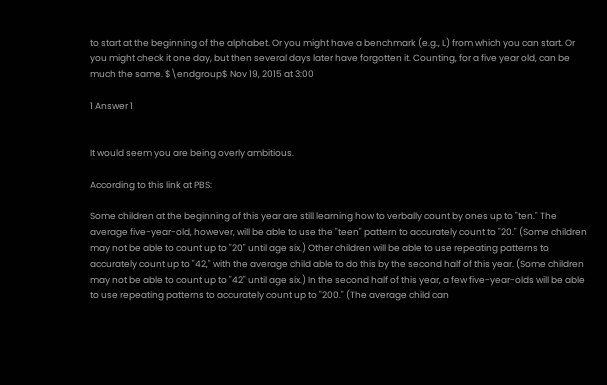to start at the beginning of the alphabet. Or you might have a benchmark (e.g., L) from which you can start. Or you might check it one day, but then several days later have forgotten it. Counting, for a five year old, can be much the same. $\endgroup$ Nov 19, 2015 at 3:00

1 Answer 1


It would seem you are being overly ambitious.

According to this link at PBS:

Some children at the beginning of this year are still learning how to verbally count by ones up to "ten." The average five-year-old, however, will be able to use the "teen" pattern to accurately count to "20." (Some children may not be able to count up to "20" until age six.) Other children will be able to use repeating patterns to accurately count up to "42," with the average child able to do this by the second half of this year. (Some children may not be able to count up to "42" until age six.) In the second half of this year, a few five-year-olds will be able to use repeating patterns to accurately count up to "200." (The average child can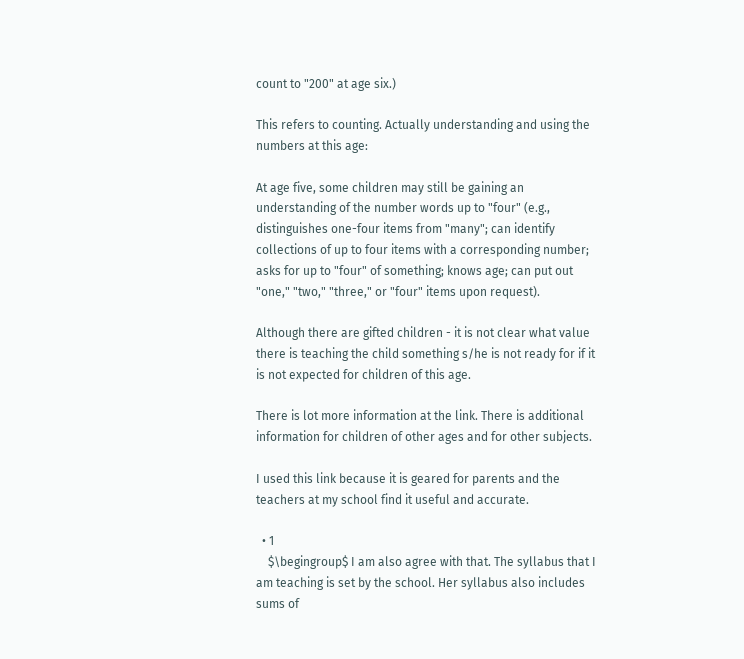count to "200" at age six.)

This refers to counting. Actually understanding and using the numbers at this age:

At age five, some children may still be gaining an understanding of the number words up to "four" (e.g., distinguishes one-four items from "many"; can identify collections of up to four items with a corresponding number; asks for up to "four" of something; knows age; can put out "one," "two," "three," or "four" items upon request).

Although there are gifted children - it is not clear what value there is teaching the child something s/he is not ready for if it is not expected for children of this age.

There is lot more information at the link. There is additional information for children of other ages and for other subjects.

I used this link because it is geared for parents and the teachers at my school find it useful and accurate.

  • 1
    $\begingroup$ I am also agree with that. The syllabus that I am teaching is set by the school. Her syllabus also includes sums of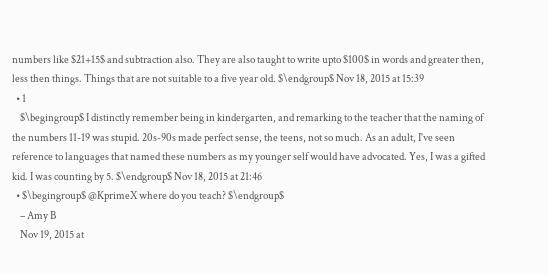numbers like $21+15$ and subtraction also. They are also taught to write upto $100$ in words and greater then, less then things. Things that are not suitable to a five year old. $\endgroup$ Nov 18, 2015 at 15:39
  • 1
    $\begingroup$ I distinctly remember being in kindergarten, and remarking to the teacher that the naming of the numbers 11-19 was stupid. 20s-90s made perfect sense, the teens, not so much. As an adult, I've seen reference to languages that named these numbers as my younger self would have advocated. Yes, I was a gifted kid. I was counting by 5. $\endgroup$ Nov 18, 2015 at 21:46
  • $\begingroup$ @KprimeX where do you teach? $\endgroup$
    – Amy B
    Nov 19, 2015 at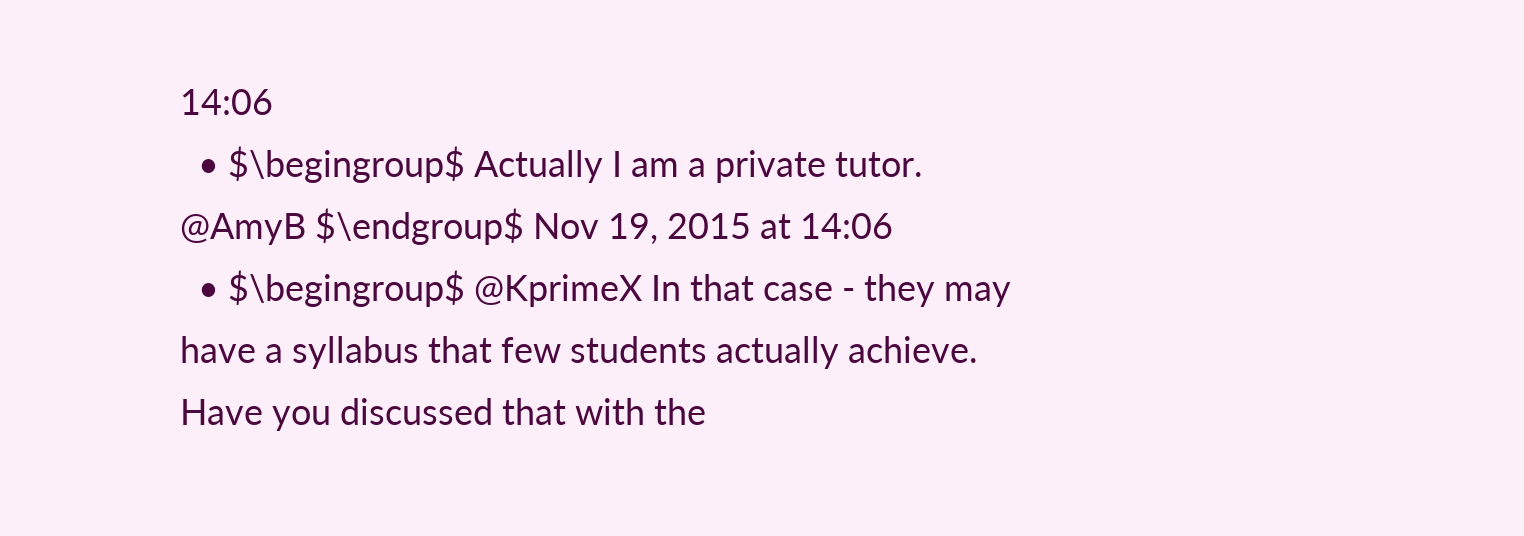14:06
  • $\begingroup$ Actually I am a private tutor. @AmyB $\endgroup$ Nov 19, 2015 at 14:06
  • $\begingroup$ @KprimeX In that case - they may have a syllabus that few students actually achieve. Have you discussed that with the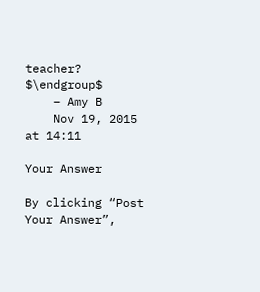teacher? $\endgroup$
    – Amy B
    Nov 19, 2015 at 14:11

Your Answer

By clicking “Post Your Answer”,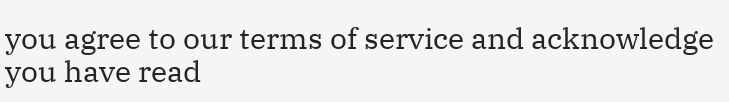you agree to our terms of service and acknowledge you have read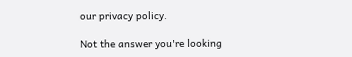our privacy policy.

Not the answer you're looking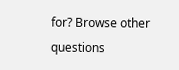for? Browse other questions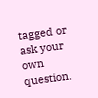tagged or ask your own question.